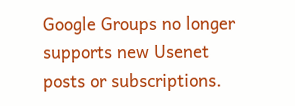Google Groups no longer supports new Usenet posts or subscriptions.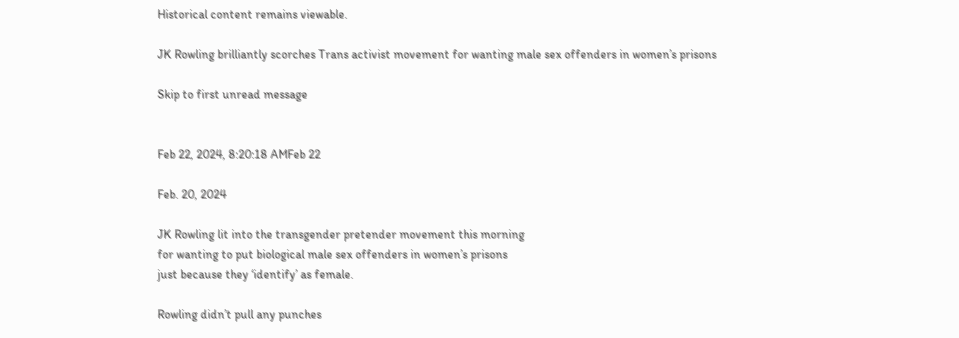Historical content remains viewable.

JK Rowling brilliantly scorches Trans activist movement for wanting male sex offenders in women’s prisons

Skip to first unread message


Feb 22, 2024, 8:20:18 AMFeb 22

Feb. 20, 2024

JK Rowling lit into the transgender pretender movement this morning
for wanting to put biological male sex offenders in women’s prisons
just because they ‘identify’ as female.

Rowling didn’t pull any punches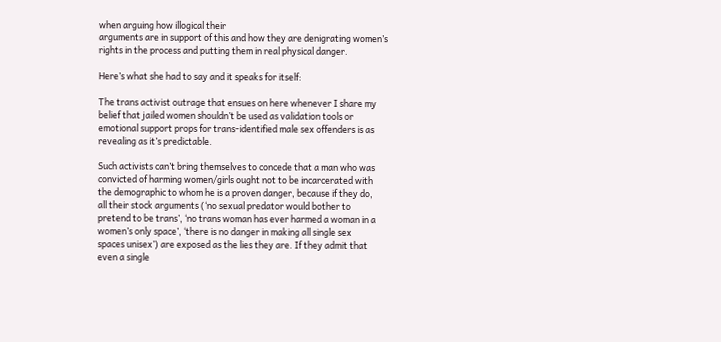when arguing how illogical their
arguments are in support of this and how they are denigrating women’s
rights in the process and putting them in real physical danger.

Here’s what she had to say and it speaks for itself:

The trans activist outrage that ensues on here whenever I share my
belief that jailed women shouldn’t be used as validation tools or
emotional support props for trans-identified male sex offenders is as
revealing as it’s predictable.

Such activists can’t bring themselves to concede that a man who was
convicted of harming women/girls ought not to be incarcerated with
the demographic to whom he is a proven danger, because if they do,
all their stock arguments (‘no sexual predator would bother to
pretend to be trans’, ‘no trans woman has ever harmed a woman in a
women’s only space’, ‘there is no danger in making all single sex
spaces unisex’) are exposed as the lies they are. If they admit that
even a single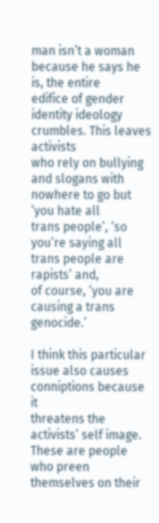man isn’t a woman because he says he is, the entire
edifice of gender identity ideology crumbles. This leaves activists
who rely on bullying and slogans with nowhere to go but ‘you hate all
trans people’, ‘so you’re saying all trans people are rapists’ and,
of course, ‘you are causing a trans genocide.’

I think this particular issue also causes conniptions because it
threatens the activists’ self image. These are people who preen
themselves on their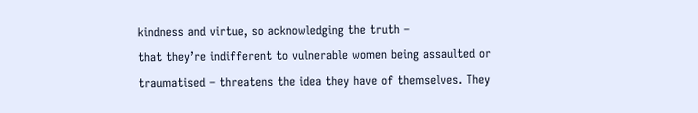kindness and virtue, so acknowledging the truth –
that they’re indifferent to vulnerable women being assaulted or
traumatised – threatens the idea they have of themselves. They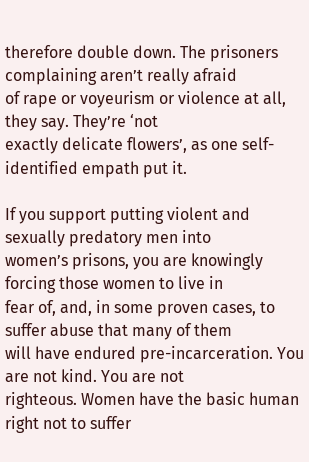therefore double down. The prisoners complaining aren’t really afraid
of rape or voyeurism or violence at all, they say. They’re ‘not
exactly delicate flowers’, as one self-identified empath put it.

If you support putting violent and sexually predatory men into
women’s prisons, you are knowingly forcing those women to live in
fear of, and, in some proven cases, to suffer abuse that many of them
will have endured pre-incarceration. You are not kind. You are not
righteous. Women have the basic human right not to suffer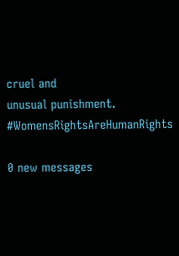cruel and
unusual punishment. #WomensRightsAreHumanRights

0 new messages